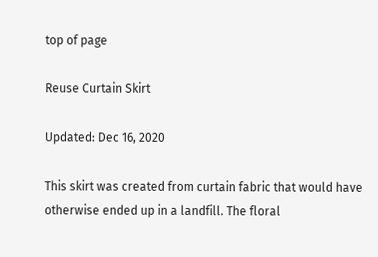top of page

Reuse Curtain Skirt

Updated: Dec 16, 2020

This skirt was created from curtain fabric that would have otherwise ended up in a landfill. The floral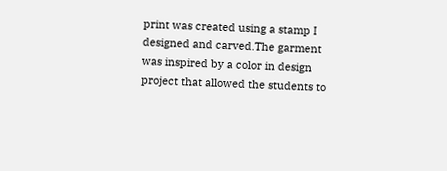print was created using a stamp I designed and carved.The garment was inspired by a color in design project that allowed the students to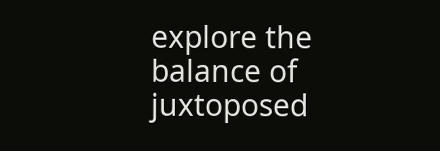explore the balance of juxtoposed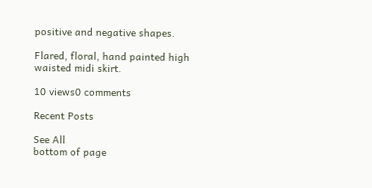positive and negative shapes.

Flared, floral, hand painted high waisted midi skirt.

10 views0 comments

Recent Posts

See All
bottom of page